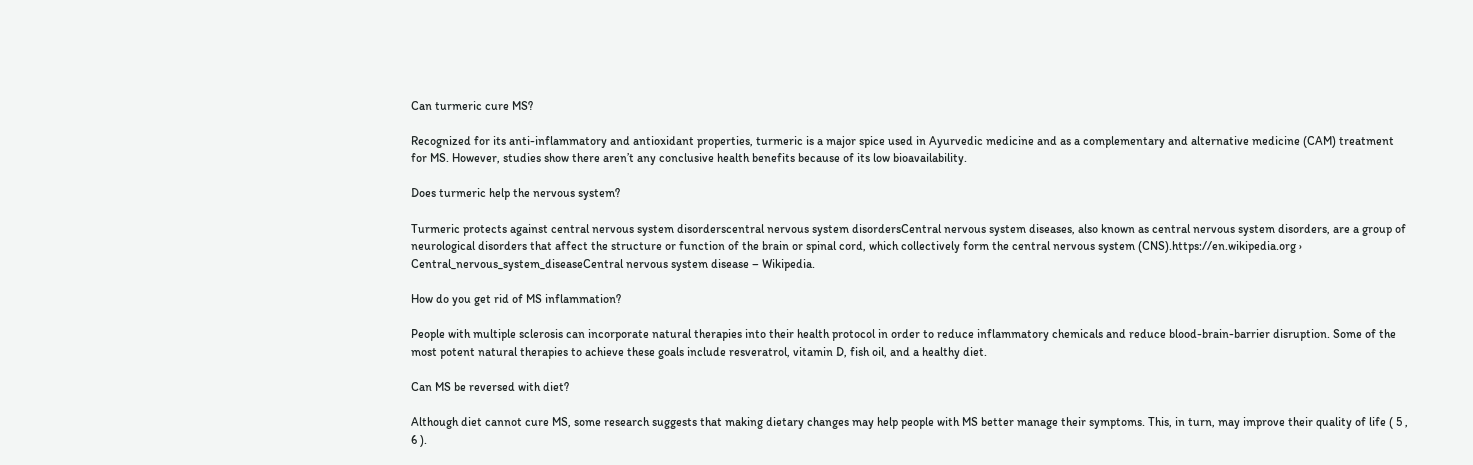Can turmeric cure MS?

Recognized for its anti-inflammatory and antioxidant properties, turmeric is a major spice used in Ayurvedic medicine and as a complementary and alternative medicine (CAM) treatment for MS. However, studies show there aren’t any conclusive health benefits because of its low bioavailability.

Does turmeric help the nervous system?

Turmeric protects against central nervous system disorderscentral nervous system disordersCentral nervous system diseases, also known as central nervous system disorders, are a group of neurological disorders that affect the structure or function of the brain or spinal cord, which collectively form the central nervous system (CNS).https://en.wikipedia.org › Central_nervous_system_diseaseCentral nervous system disease – Wikipedia.

How do you get rid of MS inflammation?

People with multiple sclerosis can incorporate natural therapies into their health protocol in order to reduce inflammatory chemicals and reduce blood-brain-barrier disruption. Some of the most potent natural therapies to achieve these goals include resveratrol, vitamin D, fish oil, and a healthy diet.

Can MS be reversed with diet?

Although diet cannot cure MS, some research suggests that making dietary changes may help people with MS better manage their symptoms. This, in turn, may improve their quality of life ( 5 , 6 ).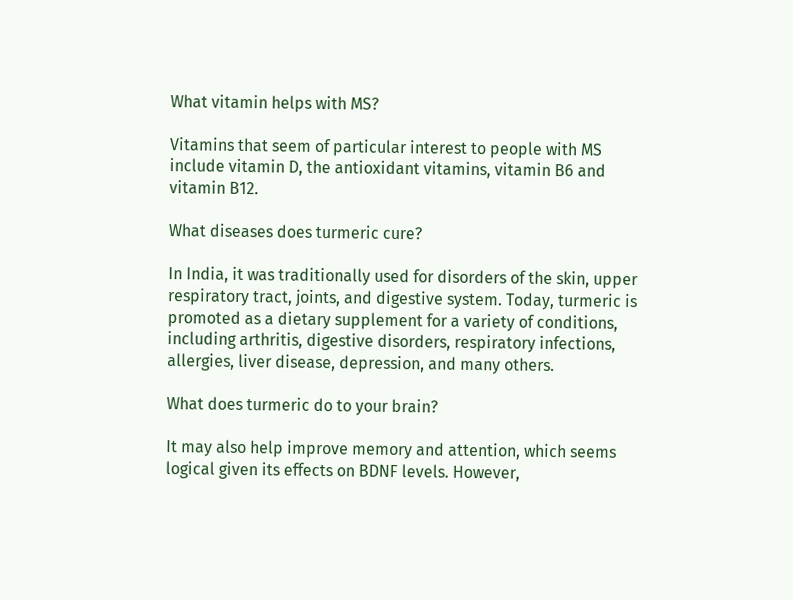What vitamin helps with MS?

Vitamins that seem of particular interest to people with MS include vitamin D, the antioxidant vitamins, vitamin B6 and vitamin B12.

What diseases does turmeric cure?

In India, it was traditionally used for disorders of the skin, upper respiratory tract, joints, and digestive system. Today, turmeric is promoted as a dietary supplement for a variety of conditions, including arthritis, digestive disorders, respiratory infections, allergies, liver disease, depression, and many others.

What does turmeric do to your brain?

It may also help improve memory and attention, which seems logical given its effects on BDNF levels. However,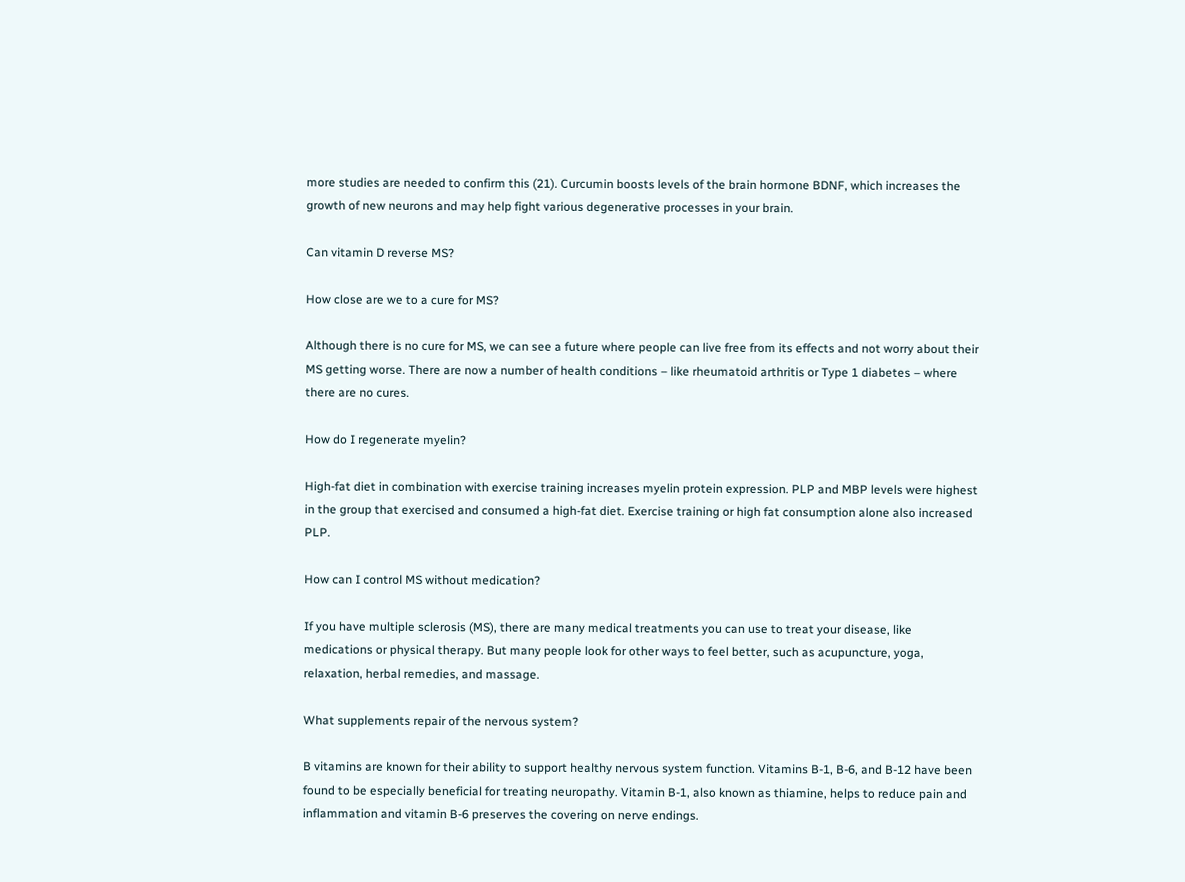more studies are needed to confirm this (21). Curcumin boosts levels of the brain hormone BDNF, which increases the growth of new neurons and may help fight various degenerative processes in your brain.

Can vitamin D reverse MS?

How close are we to a cure for MS?

Although there is no cure for MS, we can see a future where people can live free from its effects and not worry about their MS getting worse. There are now a number of health conditions – like rheumatoid arthritis or Type 1 diabetes – where there are no cures.

How do I regenerate myelin?

High-fat diet in combination with exercise training increases myelin protein expression. PLP and MBP levels were highest in the group that exercised and consumed a high-fat diet. Exercise training or high fat consumption alone also increased PLP.

How can I control MS without medication?

If you have multiple sclerosis (MS), there are many medical treatments you can use to treat your disease, like medications or physical therapy. But many people look for other ways to feel better, such as acupuncture, yoga, relaxation, herbal remedies, and massage.

What supplements repair of the nervous system?

B vitamins are known for their ability to support healthy nervous system function. Vitamins B-1, B-6, and B-12 have been found to be especially beneficial for treating neuropathy. Vitamin B-1, also known as thiamine, helps to reduce pain and inflammation and vitamin B-6 preserves the covering on nerve endings.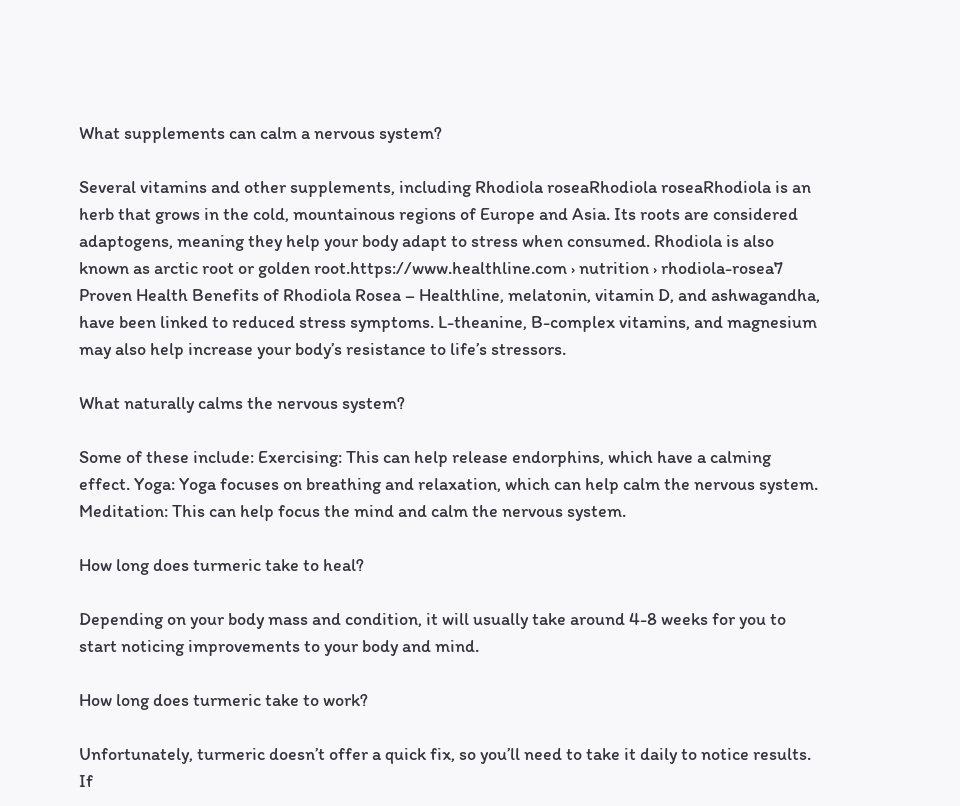What supplements can calm a nervous system?

Several vitamins and other supplements, including Rhodiola roseaRhodiola roseaRhodiola is an herb that grows in the cold, mountainous regions of Europe and Asia. Its roots are considered adaptogens, meaning they help your body adapt to stress when consumed. Rhodiola is also known as arctic root or golden root.https://www.healthline.com › nutrition › rhodiola-rosea7 Proven Health Benefits of Rhodiola Rosea – Healthline, melatonin, vitamin D, and ashwagandha, have been linked to reduced stress symptoms. L-theanine, B-complex vitamins, and magnesium may also help increase your body’s resistance to life’s stressors.

What naturally calms the nervous system?

Some of these include: Exercising: This can help release endorphins, which have a calming effect. Yoga: Yoga focuses on breathing and relaxation, which can help calm the nervous system. Meditation: This can help focus the mind and calm the nervous system.

How long does turmeric take to heal?

Depending on your body mass and condition, it will usually take around 4-8 weeks for you to start noticing improvements to your body and mind.

How long does turmeric take to work?

Unfortunately, turmeric doesn’t offer a quick fix, so you’ll need to take it daily to notice results. If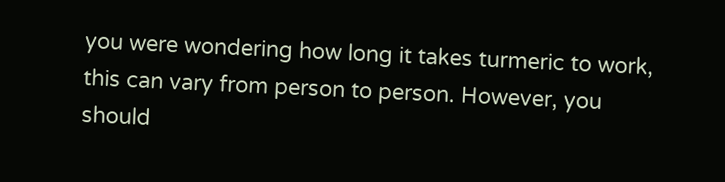you were wondering how long it takes turmeric to work, this can vary from person to person. However, you should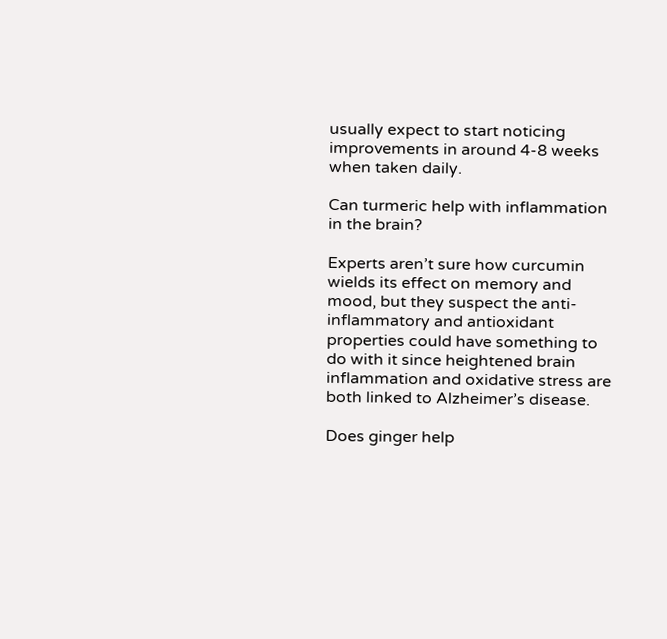usually expect to start noticing improvements in around 4-8 weeks when taken daily.

Can turmeric help with inflammation in the brain?

Experts aren’t sure how curcumin wields its effect on memory and mood, but they suspect the anti-inflammatory and antioxidant properties could have something to do with it since heightened brain inflammation and oxidative stress are both linked to Alzheimer’s disease.

Does ginger help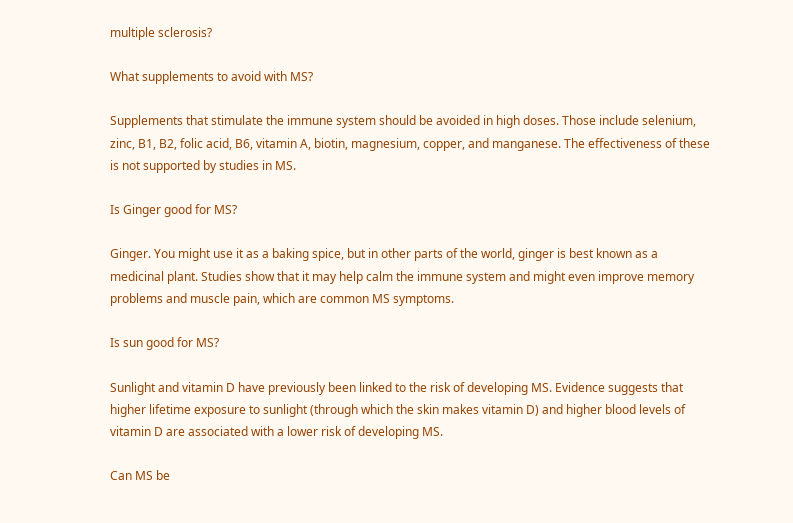multiple sclerosis?

What supplements to avoid with MS?

Supplements that stimulate the immune system should be avoided in high doses. Those include selenium, zinc, B1, B2, folic acid, B6, vitamin A, biotin, magnesium, copper, and manganese. The effectiveness of these is not supported by studies in MS.

Is Ginger good for MS?

Ginger. You might use it as a baking spice, but in other parts of the world, ginger is best known as a medicinal plant. Studies show that it may help calm the immune system and might even improve memory problems and muscle pain, which are common MS symptoms.

Is sun good for MS?

Sunlight and vitamin D have previously been linked to the risk of developing MS. Evidence suggests that higher lifetime exposure to sunlight (through which the skin makes vitamin D) and higher blood levels of vitamin D are associated with a lower risk of developing MS.

Can MS be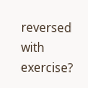reversed with exercise?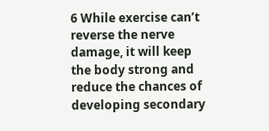6 While exercise can’t reverse the nerve damage, it will keep the body strong and reduce the chances of developing secondary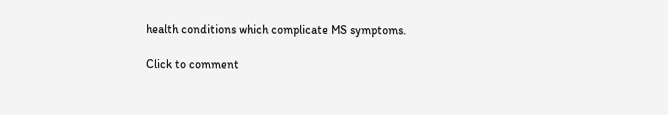health conditions which complicate MS symptoms.

Click to comment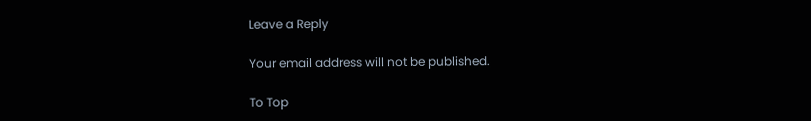Leave a Reply

Your email address will not be published.

To Top